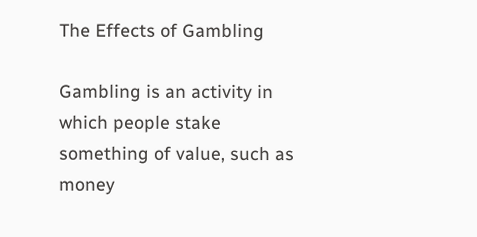The Effects of Gambling

Gambling is an activity in which people stake something of value, such as money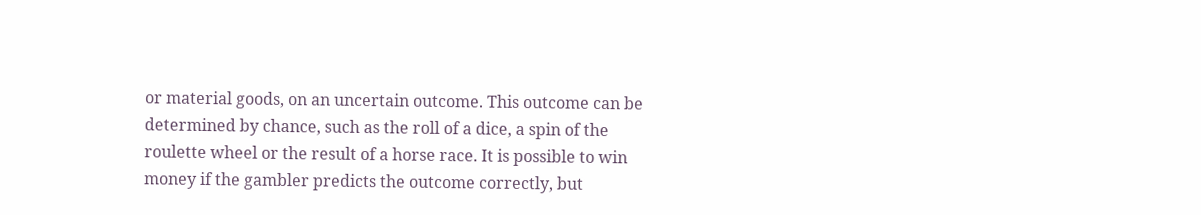or material goods, on an uncertain outcome. This outcome can be determined by chance, such as the roll of a dice, a spin of the roulette wheel or the result of a horse race. It is possible to win money if the gambler predicts the outcome correctly, but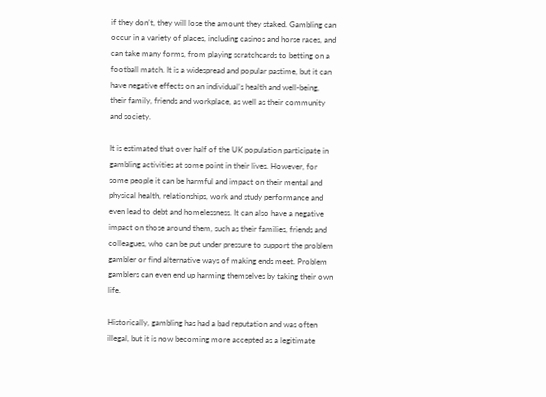if they don’t, they will lose the amount they staked. Gambling can occur in a variety of places, including casinos and horse races, and can take many forms, from playing scratchcards to betting on a football match. It is a widespread and popular pastime, but it can have negative effects on an individual’s health and well-being, their family, friends and workplace, as well as their community and society.

It is estimated that over half of the UK population participate in gambling activities at some point in their lives. However, for some people it can be harmful and impact on their mental and physical health, relationships, work and study performance and even lead to debt and homelessness. It can also have a negative impact on those around them, such as their families, friends and colleagues, who can be put under pressure to support the problem gambler or find alternative ways of making ends meet. Problem gamblers can even end up harming themselves by taking their own life.

Historically, gambling has had a bad reputation and was often illegal, but it is now becoming more accepted as a legitimate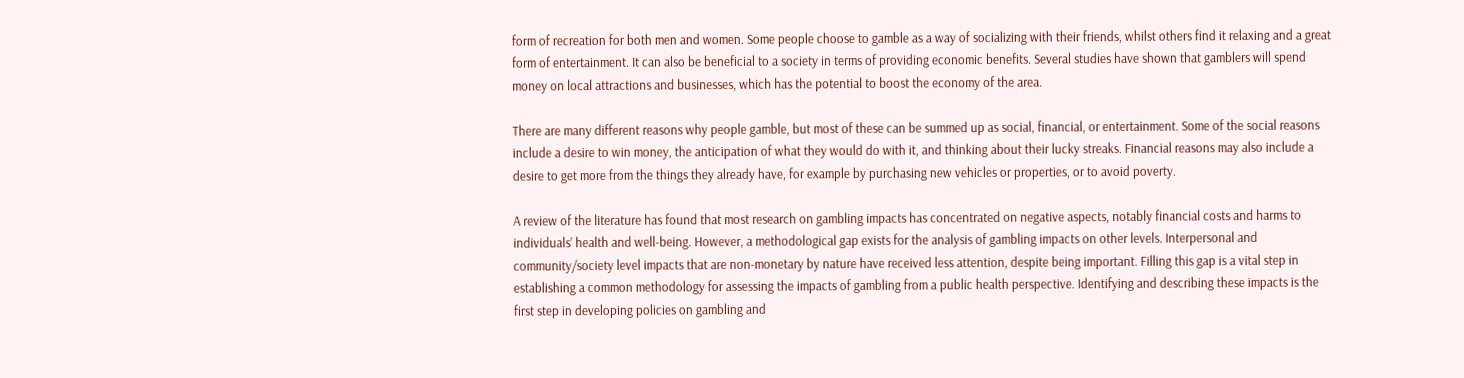form of recreation for both men and women. Some people choose to gamble as a way of socializing with their friends, whilst others find it relaxing and a great form of entertainment. It can also be beneficial to a society in terms of providing economic benefits. Several studies have shown that gamblers will spend money on local attractions and businesses, which has the potential to boost the economy of the area.

There are many different reasons why people gamble, but most of these can be summed up as social, financial, or entertainment. Some of the social reasons include a desire to win money, the anticipation of what they would do with it, and thinking about their lucky streaks. Financial reasons may also include a desire to get more from the things they already have, for example by purchasing new vehicles or properties, or to avoid poverty.

A review of the literature has found that most research on gambling impacts has concentrated on negative aspects, notably financial costs and harms to individuals’ health and well-being. However, a methodological gap exists for the analysis of gambling impacts on other levels. Interpersonal and community/society level impacts that are non-monetary by nature have received less attention, despite being important. Filling this gap is a vital step in establishing a common methodology for assessing the impacts of gambling from a public health perspective. Identifying and describing these impacts is the first step in developing policies on gambling and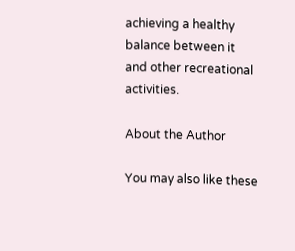achieving a healthy balance between it and other recreational activities.

About the Author

You may also like these